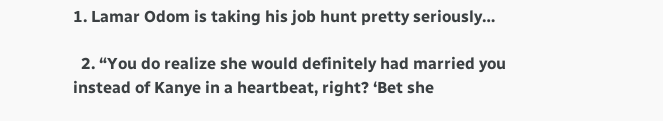1. Lamar Odom is taking his job hunt pretty seriously…

  2. “You do realize she would definitely had married you instead of Kanye in a heartbeat, right? ‘Bet she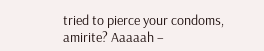tried to pierce your condoms, amirite? Aaaaah –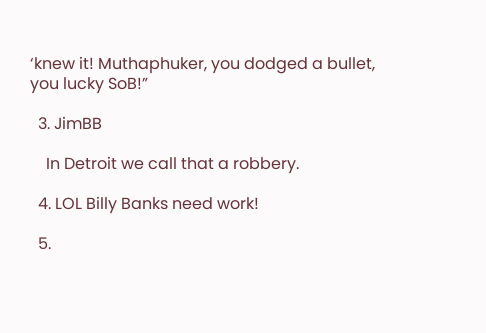‘knew it! Muthaphuker, you dodged a bullet, you lucky SoB!”

  3. JimBB

    In Detroit we call that a robbery.

  4. LOL Billy Banks need work!

  5.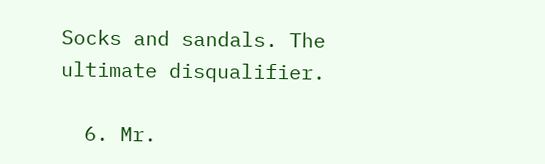Socks and sandals. The ultimate disqualifier.

  6. Mr.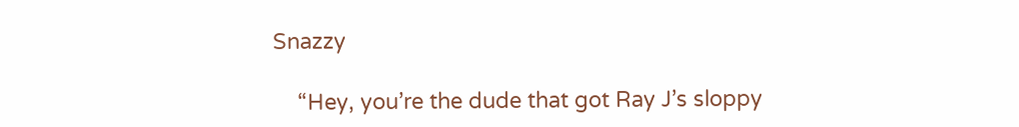Snazzy

    “Hey, you’re the dude that got Ray J’s sloppy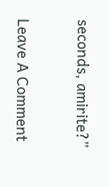seconds, amirite?”

Leave A Comment